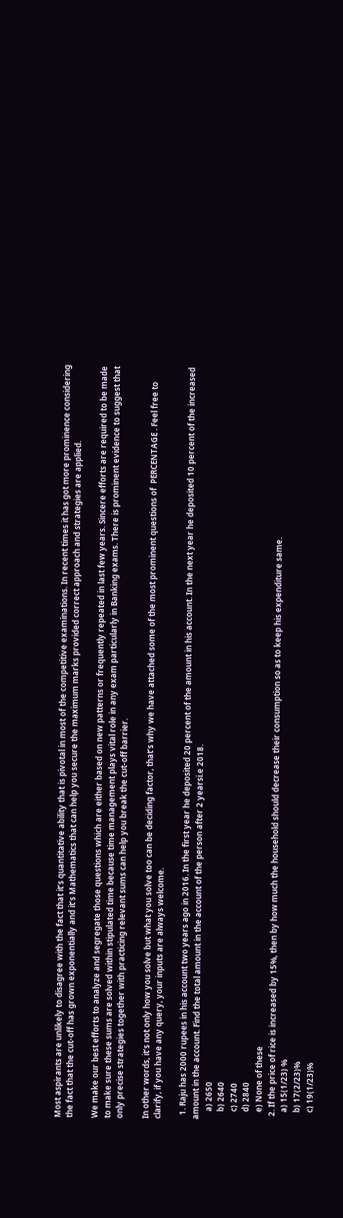Most aspirants are unlikely to disagree with the fact that it’s quantitative ability that is pivotal in most of the competitive examinations. In recent times it has got more prominence considering the fact that the cut-off has grown exponentially and it’s Mathematics that can help you secure the maximum marks provided correct approach and strategies are applied.

We make our best efforts to analyze and segregate those questions which are either based on new patterns or frequently repeated in last few years. Sincere efforts are required to be made to make sure these sums are solved within stipulated time because time management plays vital role in any exam particularly in Banking exams. There is prominent evidence to suggest that only precise strategies together with practicing relevant sums can help you break the cut-off barrier.

In other words, it’s not only how you solve but what you solve too can be deciding factor, that’s why we have attached some of the most prominent questions of  PERCENTAGE . Feel free to clarify, if you have any query, your inputs are always welcome.

  1. Raju has 2000 rupees in his account two years ago in 2016. In the first year he deposited 20 percent of the amount in his account. In the next year he deposited 10 percent of the increased amount in the account. Find the total amount in the account of the person after 2 yearsi.e 2018.
    a) 2650
    b) 2640
    c) 2740
    d) 2840
    e) None of these
  2. If the price of rice is increased by 15%, then by how much the household should decrease their consumption so as to keep his expenditure same.
    a) 15(1/23) %
    b) 17(2/23)%
    c) 19(1/23)%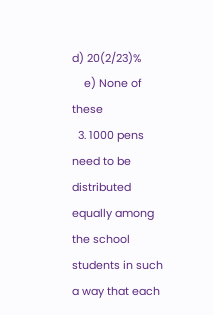d) 20(2/23)%
    e) None of these
  3. 1000 pens need to be distributed equally among the school students in such a way that each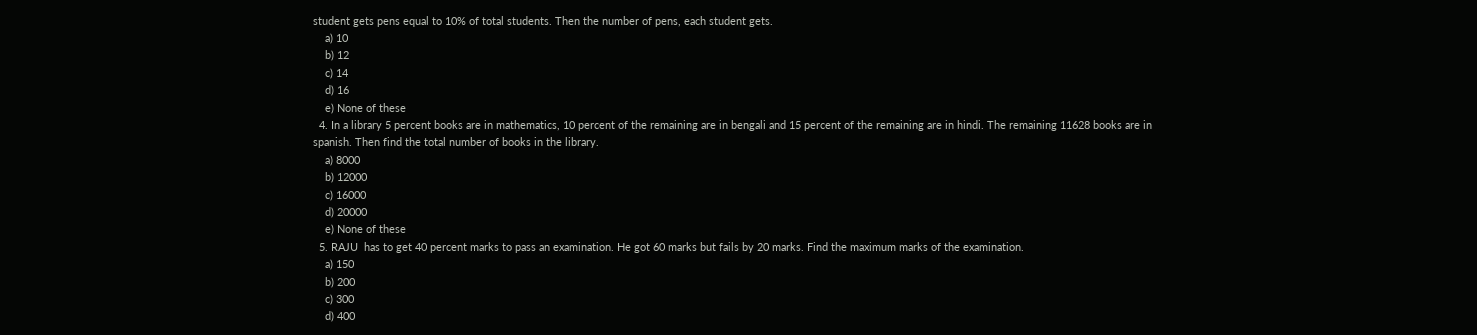student gets pens equal to 10% of total students. Then the number of pens, each student gets.
    a) 10
    b) 12
    c) 14
    d) 16
    e) None of these
  4. In a library 5 percent books are in mathematics, 10 percent of the remaining are in bengali and 15 percent of the remaining are in hindi. The remaining 11628 books are in spanish. Then find the total number of books in the library.
    a) 8000
    b) 12000
    c) 16000
    d) 20000
    e) None of these
  5. RAJU  has to get 40 percent marks to pass an examination. He got 60 marks but fails by 20 marks. Find the maximum marks of the examination.
    a) 150
    b) 200
    c) 300
    d) 400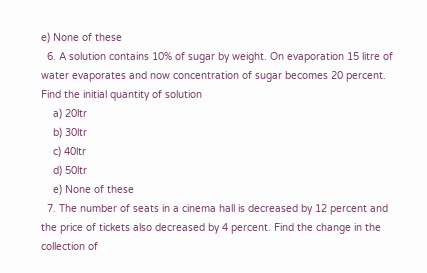e) None of these
  6. A solution contains 10% of sugar by weight. On evaporation 15 litre of water evaporates and now concentration of sugar becomes 20 percent. Find the initial quantity of solution
    a) 20ltr
    b) 30ltr
    c) 40ltr
    d) 50ltr
    e) None of these
  7. The number of seats in a cinema hall is decreased by 12 percent and the price of tickets also decreased by 4 percent. Find the change in the collection of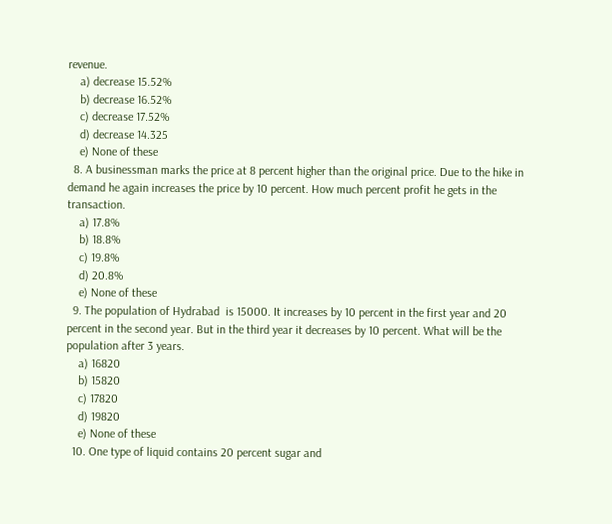revenue.
    a) decrease 15.52%
    b) decrease 16.52%
    c) decrease 17.52%
    d) decrease 14.325
    e) None of these
  8. A businessman marks the price at 8 percent higher than the original price. Due to the hike in demand he again increases the price by 10 percent. How much percent profit he gets in the transaction.
    a) 17.8%
    b) 18.8%
    c) 19.8%
    d) 20.8%
    e) None of these
  9. The population of Hydrabad  is 15000. It increases by 10 percent in the first year and 20 percent in the second year. But in the third year it decreases by 10 percent. What will be the population after 3 years.
    a) 16820
    b) 15820
    c) 17820
    d) 19820
    e) None of these
  10. One type of liquid contains 20 percent sugar and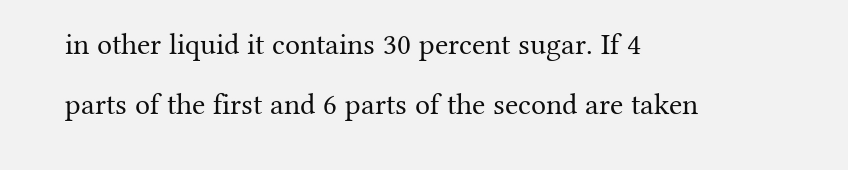in other liquid it contains 30 percent sugar. If 4 parts of the first and 6 parts of the second are taken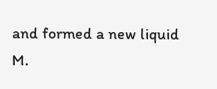and formed a new liquid M.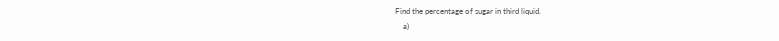Find the percentage of sugar in third liquid.
    a)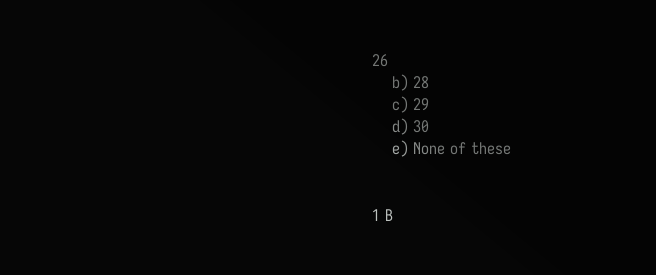26
    b) 28
    c) 29
    d) 30
    e) None of these


1 B